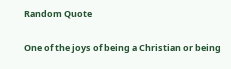Random Quote

One of the joys of being a Christian or being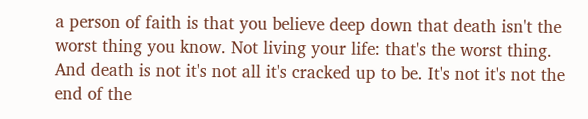a person of faith is that you believe deep down that death isn't the worst thing you know. Not living your life: that's the worst thing. And death is not it's not all it's cracked up to be. It's not it's not the end of the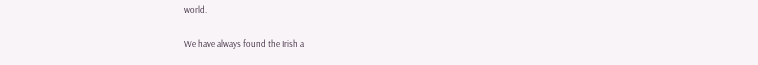world.

We have always found the Irish a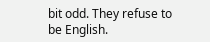bit odd. They refuse to be English.